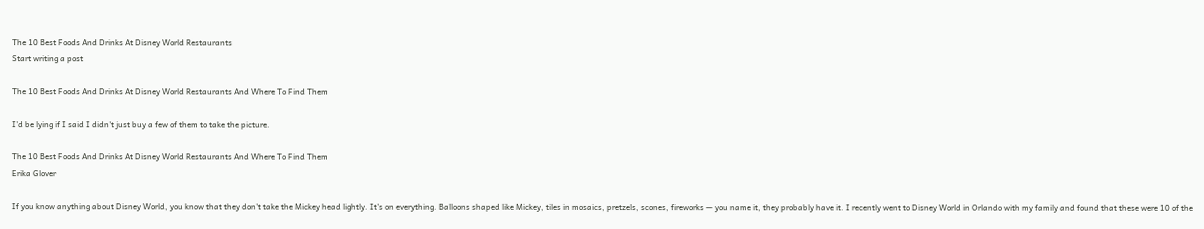The 10 Best Foods And Drinks At Disney World Restaurants
Start writing a post

The 10 Best Foods And Drinks At Disney World Restaurants And Where To Find Them

I'd be lying if I said I didn't just buy a few of them to take the picture.

The 10 Best Foods And Drinks At Disney World Restaurants And Where To Find Them
Erika Glover

If you know anything about Disney World, you know that they don't take the Mickey head lightly. It's on everything. Balloons shaped like Mickey, tiles in mosaics, pretzels, scones, fireworks — you name it, they probably have it. I recently went to Disney World in Orlando with my family and found that these were 10 of the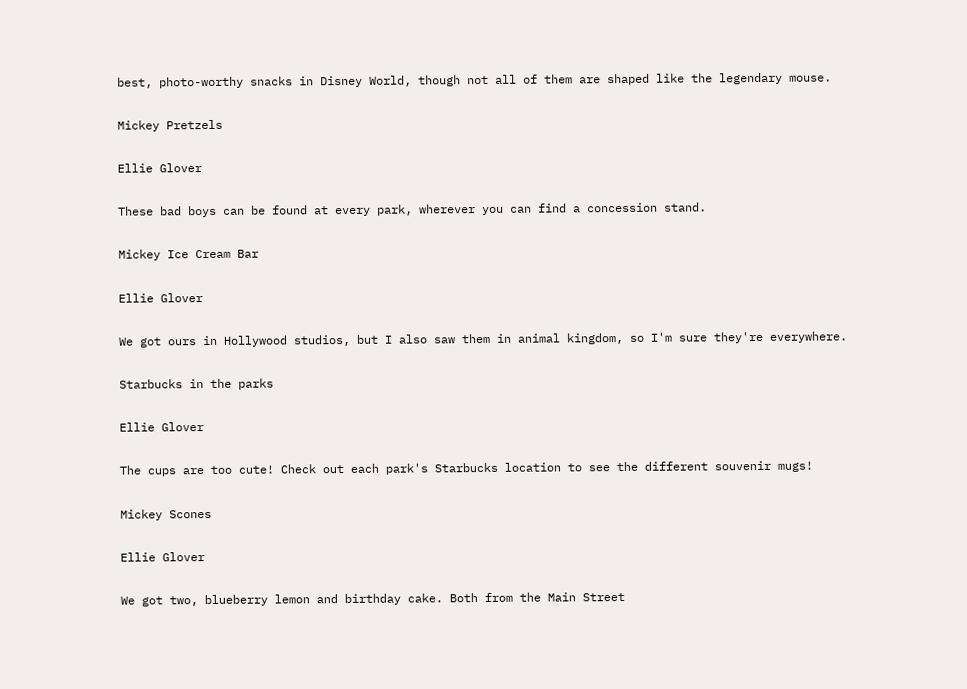best, photo-worthy snacks in Disney World, though not all of them are shaped like the legendary mouse.

Mickey Pretzels

Ellie Glover

These bad boys can be found at every park, wherever you can find a concession stand.

Mickey Ice Cream Bar

Ellie Glover

We got ours in Hollywood studios, but I also saw them in animal kingdom, so I'm sure they're everywhere.

Starbucks in the parks

Ellie Glover

The cups are too cute! Check out each park's Starbucks location to see the different souvenir mugs!

Mickey Scones

Ellie Glover

We got two, blueberry lemon and birthday cake. Both from the Main Street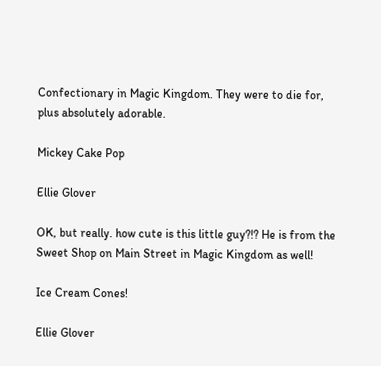Confectionary in Magic Kingdom. They were to die for, plus absolutely adorable.

Mickey Cake Pop

Ellie Glover

OK, but really. how cute is this little guy?!? He is from the Sweet Shop on Main Street in Magic Kingdom as well!

Ice Cream Cones!

Ellie Glover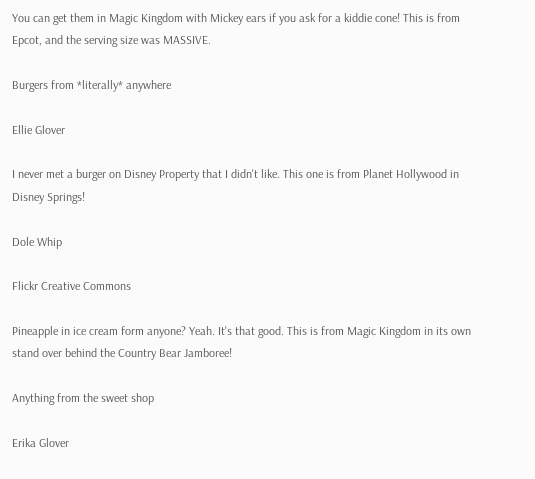You can get them in Magic Kingdom with Mickey ears if you ask for a kiddie cone! This is from Epcot, and the serving size was MASSIVE.

Burgers from *literally* anywhere

Ellie Glover

I never met a burger on Disney Property that I didn't like. This one is from Planet Hollywood in Disney Springs!

Dole Whip

Flickr Creative Commons

Pineapple in ice cream form anyone? Yeah. It's that good. This is from Magic Kingdom in its own stand over behind the Country Bear Jamboree!

Anything from the sweet shop

Erika Glover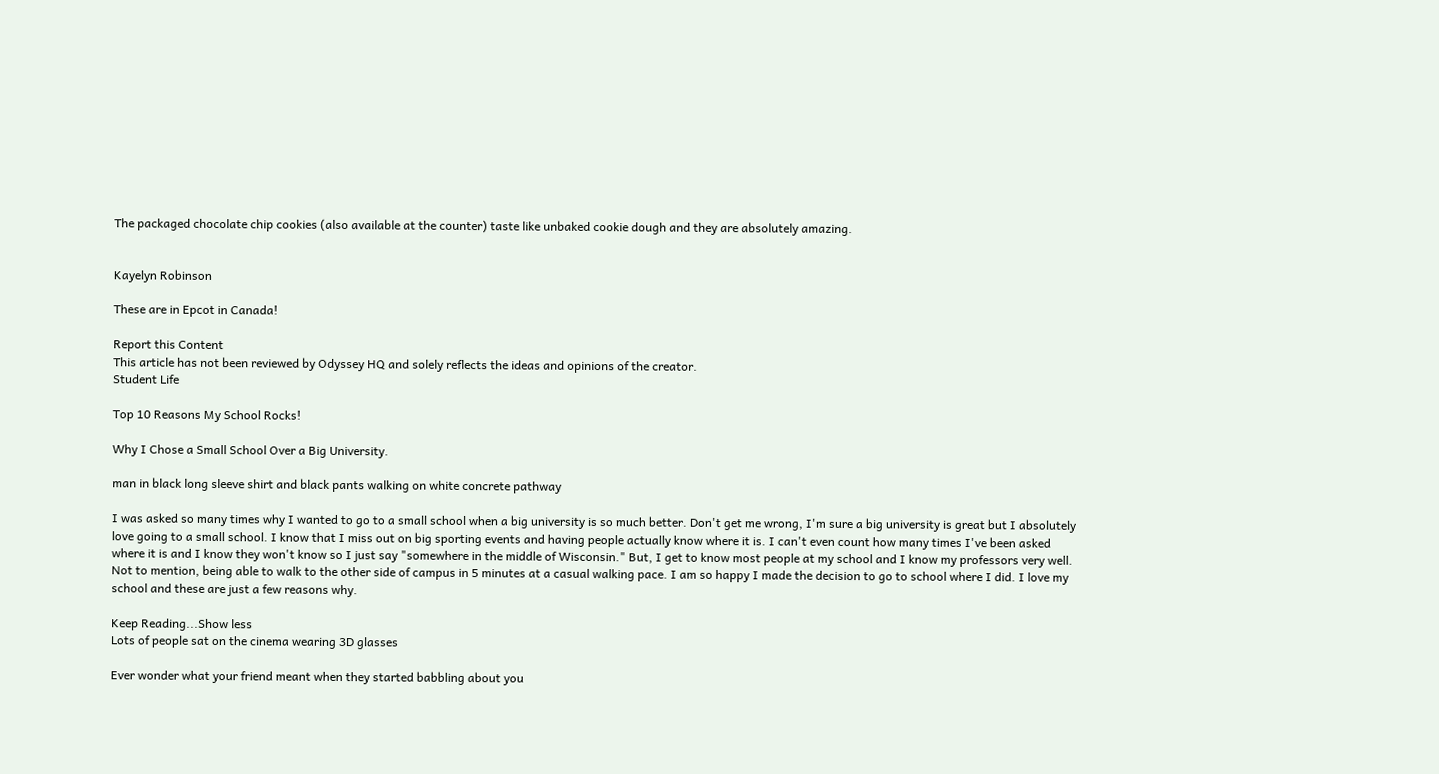The packaged chocolate chip cookies (also available at the counter) taste like unbaked cookie dough and they are absolutely amazing.


Kayelyn Robinson

These are in Epcot in Canada!

Report this Content
This article has not been reviewed by Odyssey HQ and solely reflects the ideas and opinions of the creator.
Student Life

Top 10 Reasons My School Rocks!

Why I Chose a Small School Over a Big University.

man in black long sleeve shirt and black pants walking on white concrete pathway

I was asked so many times why I wanted to go to a small school when a big university is so much better. Don't get me wrong, I'm sure a big university is great but I absolutely love going to a small school. I know that I miss out on big sporting events and having people actually know where it is. I can't even count how many times I've been asked where it is and I know they won't know so I just say "somewhere in the middle of Wisconsin." But, I get to know most people at my school and I know my professors very well. Not to mention, being able to walk to the other side of campus in 5 minutes at a casual walking pace. I am so happy I made the decision to go to school where I did. I love my school and these are just a few reasons why.

Keep Reading...Show less
Lots of people sat on the cinema wearing 3D glasses

Ever wonder what your friend meant when they started babbling about you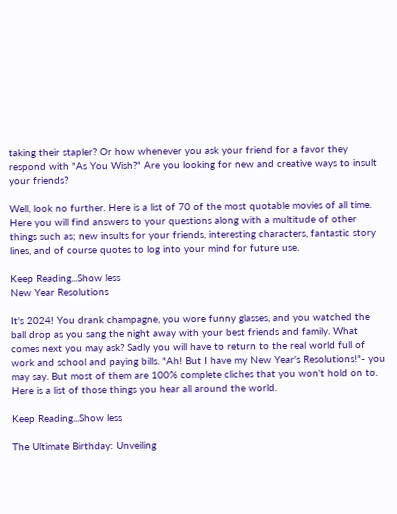taking their stapler? Or how whenever you ask your friend for a favor they respond with "As You Wish?" Are you looking for new and creative ways to insult your friends?

Well, look no further. Here is a list of 70 of the most quotable movies of all time. Here you will find answers to your questions along with a multitude of other things such as; new insults for your friends, interesting characters, fantastic story lines, and of course quotes to log into your mind for future use.

Keep Reading...Show less
New Year Resolutions

It's 2024! You drank champagne, you wore funny glasses, and you watched the ball drop as you sang the night away with your best friends and family. What comes next you may ask? Sadly you will have to return to the real world full of work and school and paying bills. "Ah! But I have my New Year's Resolutions!"- you may say. But most of them are 100% complete cliches that you won't hold on to. Here is a list of those things you hear all around the world.

Keep Reading...Show less

The Ultimate Birthday: Unveiling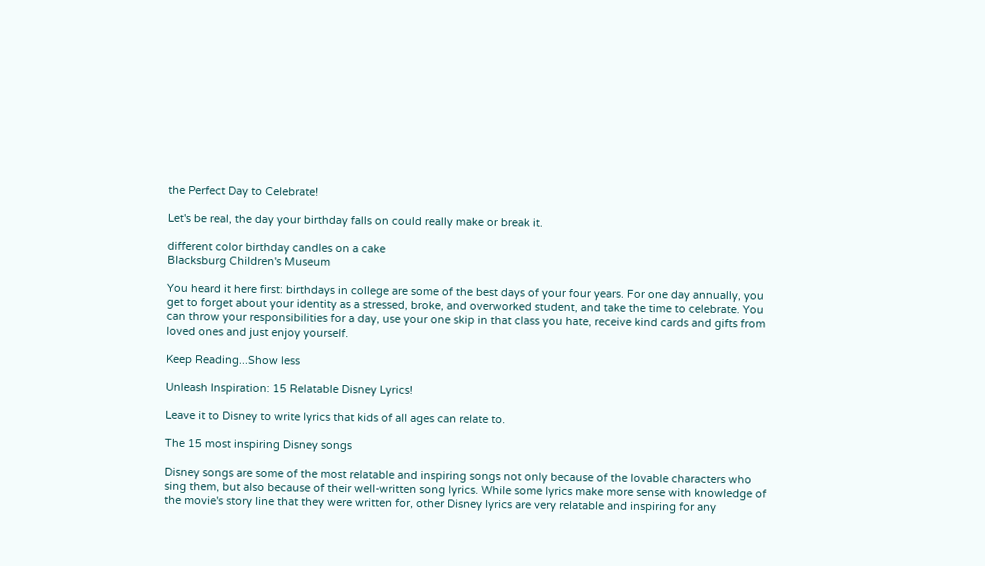the Perfect Day to Celebrate!

Let's be real, the day your birthday falls on could really make or break it.

different color birthday candles on a cake
Blacksburg Children's Museum

You heard it here first: birthdays in college are some of the best days of your four years. For one day annually, you get to forget about your identity as a stressed, broke, and overworked student, and take the time to celebrate. You can throw your responsibilities for a day, use your one skip in that class you hate, receive kind cards and gifts from loved ones and just enjoy yourself.

Keep Reading...Show less

Unleash Inspiration: 15 Relatable Disney Lyrics!

Leave it to Disney to write lyrics that kids of all ages can relate to.

The 15 most inspiring Disney songs

Disney songs are some of the most relatable and inspiring songs not only because of the lovable characters who sing them, but also because of their well-written song lyrics. While some lyrics make more sense with knowledge of the movie's story line that they were written for, other Disney lyrics are very relatable and inspiring for any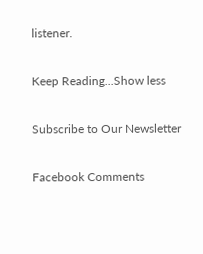listener.

Keep Reading...Show less

Subscribe to Our Newsletter

Facebook Comments